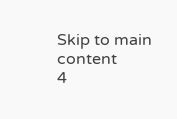Skip to main content
4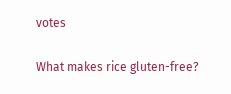votes

What makes rice gluten-free?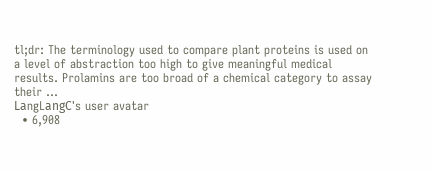tl;dr: The terminology used to compare plant proteins is used on a level of abstraction too high to give meaningful medical results. Prolamins are too broad of a chemical category to assay their ...
LаngLаngС's user avatar
  • 6,908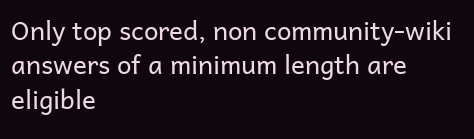Only top scored, non community-wiki answers of a minimum length are eligible